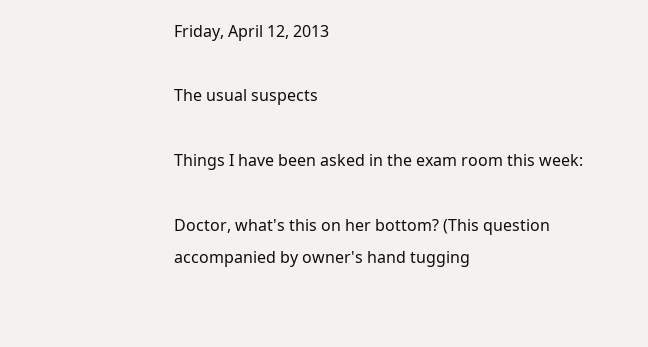Friday, April 12, 2013

The usual suspects

Things I have been asked in the exam room this week:

Doctor, what's this on her bottom? (This question accompanied by owner's hand tugging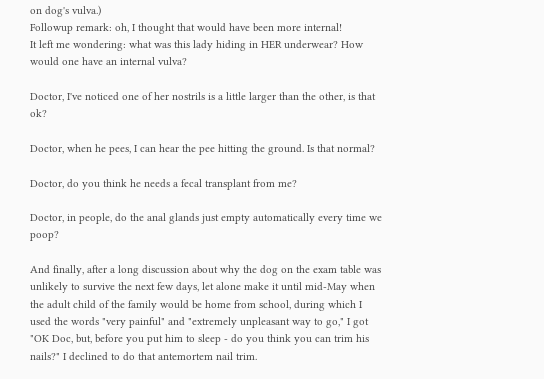on dog's vulva.)
Followup remark: oh, I thought that would have been more internal!
It left me wondering: what was this lady hiding in HER underwear? How would one have an internal vulva?

Doctor, I've noticed one of her nostrils is a little larger than the other, is that ok?

Doctor, when he pees, I can hear the pee hitting the ground. Is that normal?

Doctor, do you think he needs a fecal transplant from me?

Doctor, in people, do the anal glands just empty automatically every time we poop?

And finally, after a long discussion about why the dog on the exam table was unlikely to survive the next few days, let alone make it until mid-May when the adult child of the family would be home from school, during which I used the words "very painful" and "extremely unpleasant way to go," I got "OK Doc, but, before you put him to sleep - do you think you can trim his nails?" I declined to do that antemortem nail trim.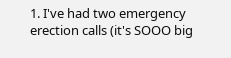1. I've had two emergency erection calls (it's SOOO big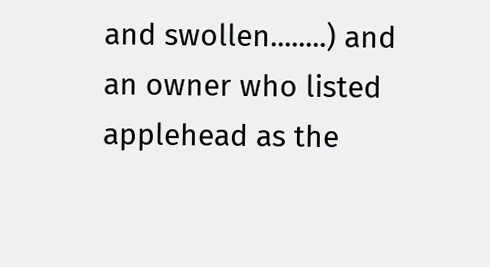and swollen........) and an owner who listed applehead as the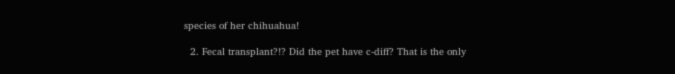species of her chihuahua!

  2. Fecal transplant?!? Did the pet have c-diff? That is the only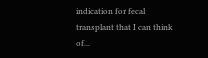indication for fecal transplant that I can think of...